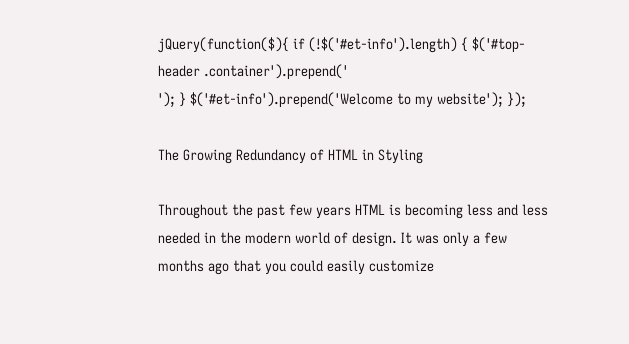jQuery(function($){ if (!$('#et-info').length) { $('#top-header .container').prepend('
'); } $('#et-info').prepend('Welcome to my website'); });

The Growing Redundancy of HTML in Styling

Throughout the past few years HTML is becoming less and less needed in the modern world of design. It was only a few months ago that you could easily customize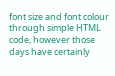font size and font colour through simple HTML code, however those days have certainly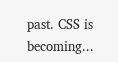past. CSS is becoming...